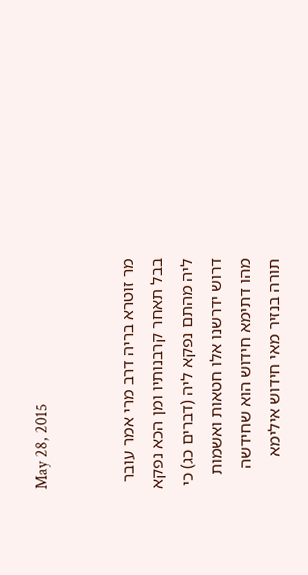May 28, 2015


מר זוטרא בריה דרב מרי אמר עובר בבל תאחר קרבנותיו ומן הכא נפקא ליה מהתם נפקא ליה (דברים כג) כי דרוש ידרשנו אלו חטאות ואשמות מהו דתימא חידוש הוא שחידשה תורה בנזיר מאי חידוש אילימא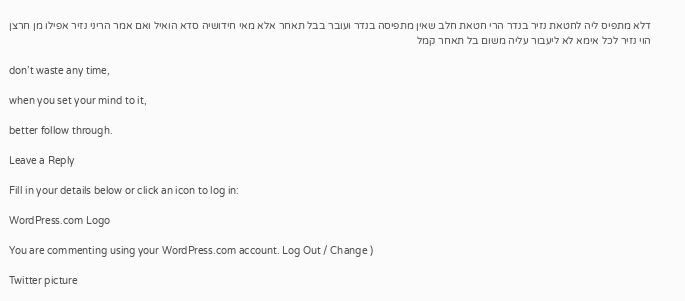דלא מתפיס ליה לחטאת נזיר בנדר הרי חטאת חלב שאין מתפיסה בנדר ועובר בבל תאחר אלא מאי חידושיה סדא הואיל ואם אמר הריני נזיר אפילו מן חרצן הוי נזיר לכל אימא לא ליעבור עליה משום בל תאחר קמל

don’t waste any time,

when you set your mind to it,

better follow through.

Leave a Reply

Fill in your details below or click an icon to log in:

WordPress.com Logo

You are commenting using your WordPress.com account. Log Out / Change )

Twitter picture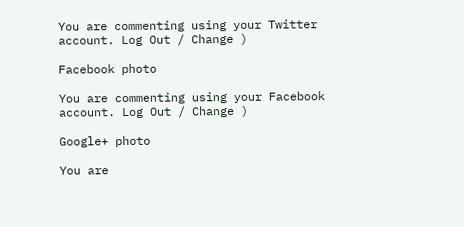You are commenting using your Twitter account. Log Out / Change )

Facebook photo

You are commenting using your Facebook account. Log Out / Change )

Google+ photo

You are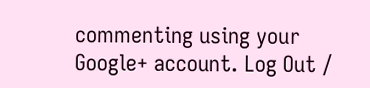commenting using your Google+ account. Log Out /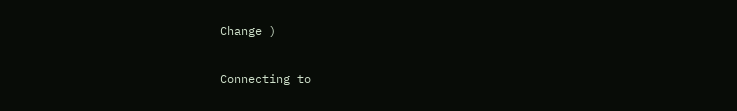Change )

Connecting to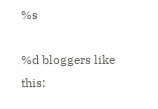%s

%d bloggers like this: